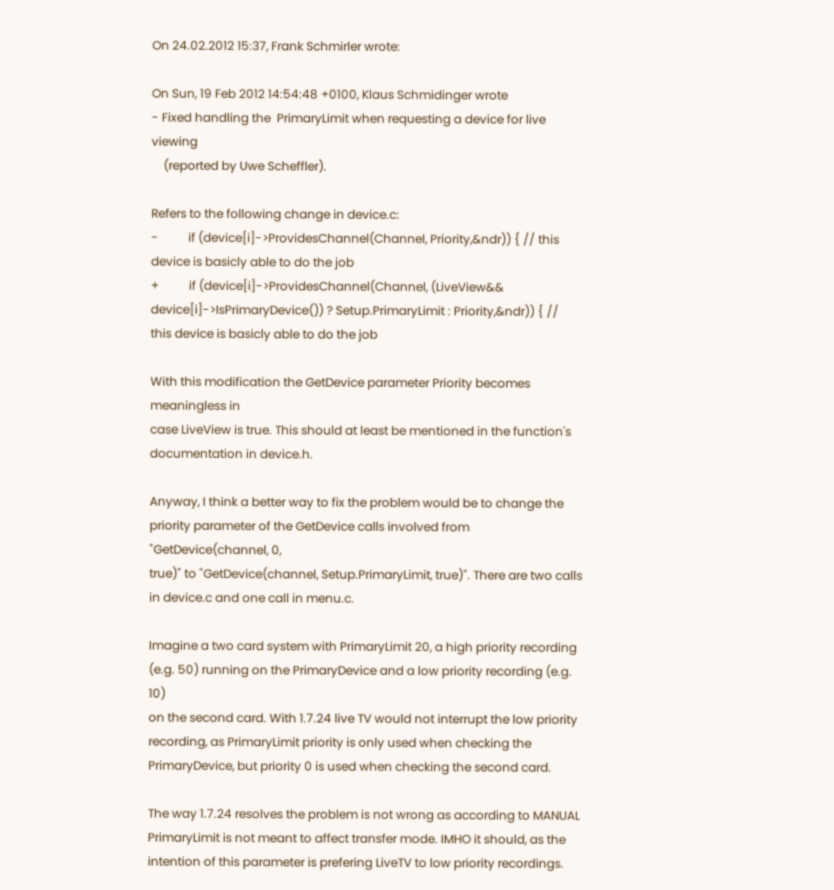On 24.02.2012 15:37, Frank Schmirler wrote:

On Sun, 19 Feb 2012 14:54:48 +0100, Klaus Schmidinger wrote
- Fixed handling the  PrimaryLimit when requesting a device for live viewing
    (reported by Uwe Scheffler).

Refers to the following change in device.c:
-          if (device[i]->ProvidesChannel(Channel, Priority,&ndr)) { // this
device is basicly able to do the job
+          if (device[i]->ProvidesChannel(Channel, (LiveView&&
device[i]->IsPrimaryDevice()) ? Setup.PrimaryLimit : Priority,&ndr)) { //
this device is basicly able to do the job

With this modification the GetDevice parameter Priority becomes meaningless in
case LiveView is true. This should at least be mentioned in the function's
documentation in device.h.

Anyway, I think a better way to fix the problem would be to change the
priority parameter of the GetDevice calls involved from "GetDevice(channel, 0,
true)" to "GetDevice(channel, Setup.PrimaryLimit, true)". There are two calls
in device.c and one call in menu.c.

Imagine a two card system with PrimaryLimit 20, a high priority recording
(e.g. 50) running on the PrimaryDevice and a low priority recording (e.g. 10)
on the second card. With 1.7.24 live TV would not interrupt the low priority
recording, as PrimaryLimit priority is only used when checking the
PrimaryDevice, but priority 0 is used when checking the second card.

The way 1.7.24 resolves the problem is not wrong as according to MANUAL
PrimaryLimit is not meant to affect transfer mode. IMHO it should, as the
intention of this parameter is prefering LiveTV to low priority recordings.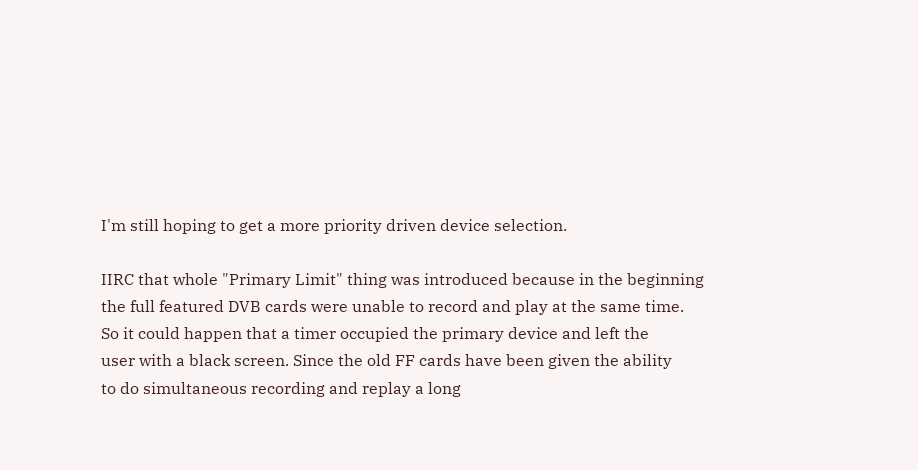I'm still hoping to get a more priority driven device selection.

IIRC that whole "Primary Limit" thing was introduced because in the beginning
the full featured DVB cards were unable to record and play at the same time.
So it could happen that a timer occupied the primary device and left the
user with a black screen. Since the old FF cards have been given the ability
to do simultaneous recording and replay a long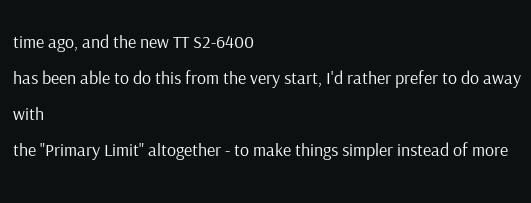time ago, and the new TT S2-6400
has been able to do this from the very start, I'd rather prefer to do away with
the "Primary Limit" altogether - to make things simpler instead of more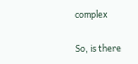complex

So, is there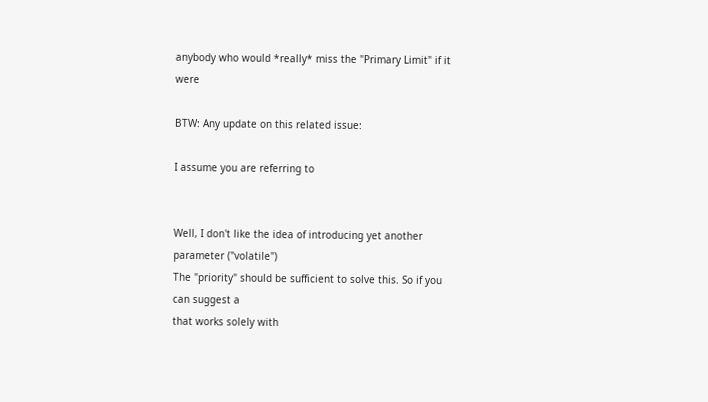anybody who would *really* miss the "Primary Limit" if it were

BTW: Any update on this related issue:

I assume you are referring to


Well, I don't like the idea of introducing yet another parameter ("volatile")
The "priority" should be sufficient to solve this. So if you can suggest a
that works solely with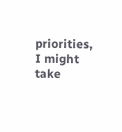priorities, I might take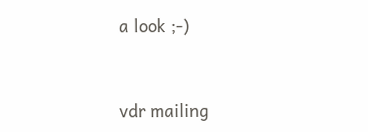a look ;-)


vdr mailing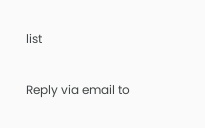list

Reply via email to